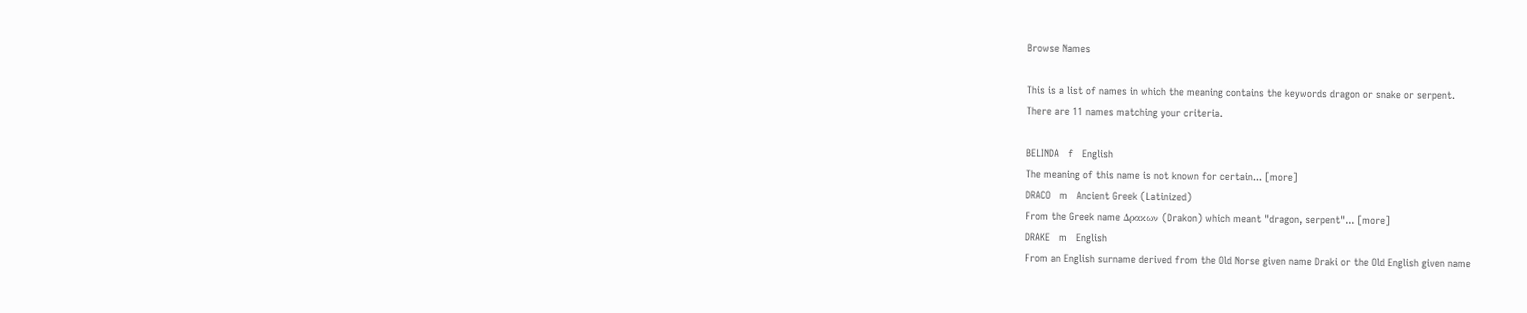Browse Names

This is a list of names in which the meaning contains the keywords dragon or snake or serpent.
There are 11 names matching your criteria.

BELINDA   f   English
The meaning of this name is not known for certain... [more]
DRACO   m   Ancient Greek (Latinized)
From the Greek name Δρακων (Drakon) which meant "dragon, serpent"... [more]
DRAKE   m   English
From an English surname derived from the Old Norse given name Draki or the Old English given name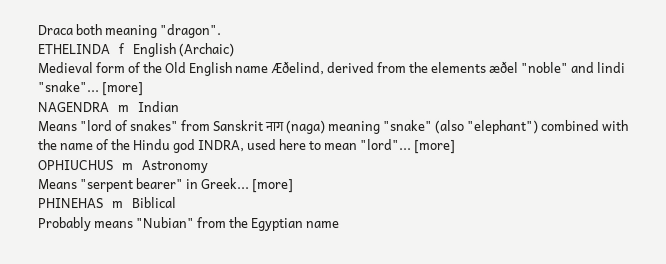Draca both meaning "dragon".
ETHELINDA   f   English (Archaic)
Medieval form of the Old English name Æðelind, derived from the elements æðel "noble" and lindi "snake"... [more]
NAGENDRA   m   Indian
Means "lord of snakes" from Sanskrit नाग (naga) meaning "snake" (also "elephant") combined with the name of the Hindu god INDRA, used here to mean "lord"... [more]
OPHIUCHUS   m   Astronomy
Means "serpent bearer" in Greek... [more]
PHINEHAS   m   Biblical
Probably means "Nubian" from the Egyptian name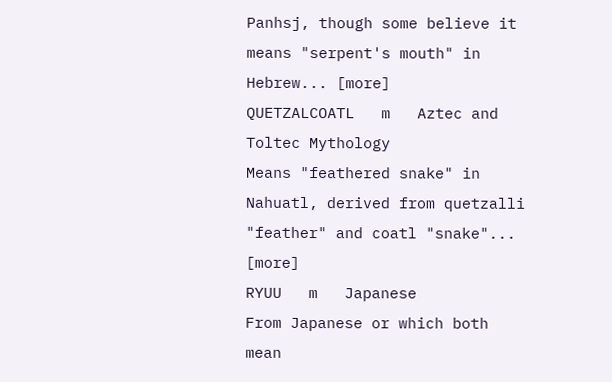Panhsj, though some believe it means "serpent's mouth" in Hebrew... [more]
QUETZALCOATL   m   Aztec and Toltec Mythology
Means "feathered snake" in Nahuatl, derived from quetzalli "feather" and coatl "snake"... [more]
RYUU   m   Japanese
From Japanese or which both mean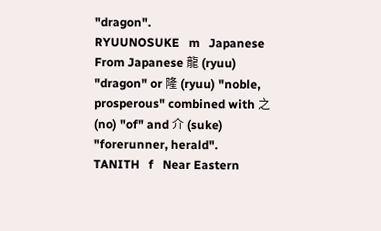"dragon".
RYUUNOSUKE   m   Japanese
From Japanese 龍 (ryuu) "dragon" or 隆 (ryuu) "noble, prosperous" combined with 之 (no) "of" and 介 (suke) "forerunner, herald".
TANITH   f   Near Eastern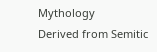Mythology
Derived from Semitic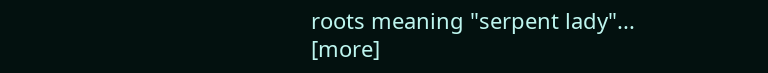roots meaning "serpent lady"... [more]